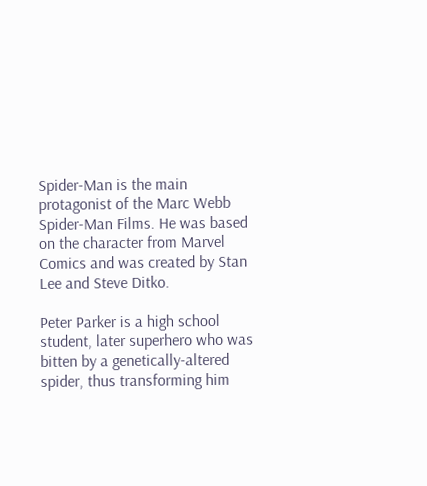Spider-Man is the main protagonist of the Marc Webb Spider-Man Films. He was based on the character from Marvel Comics and was created by Stan Lee and Steve Ditko.

Peter Parker is a high school student, later superhero who was bitten by a genetically-altered spider, thus transforming him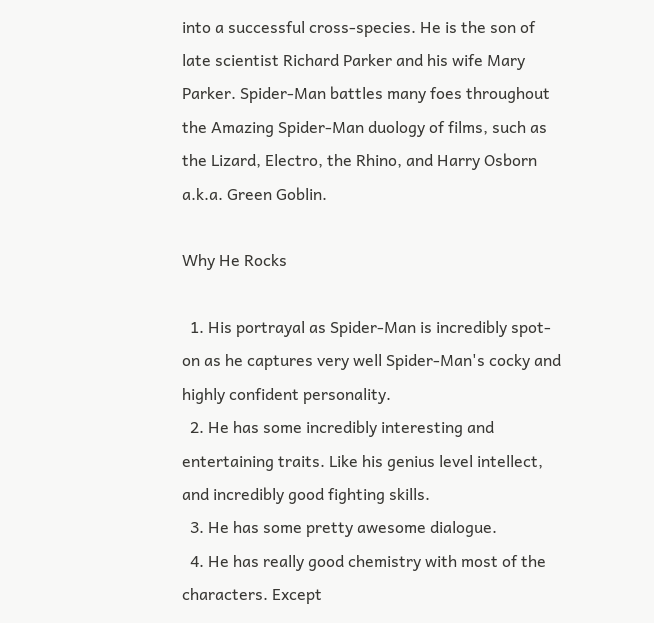into a successful cross-species. He is the son of late scientist Richard Parker and his wife Mary Parker. Spider-Man battles many foes throughout the Amazing Spider-Man duology of films, such as the Lizard, Electro, the Rhino, and Harry Osborn a.k.a. Green Goblin.

Why He Rocks

  1. His portrayal as Spider-Man is incredibly spot-on as he captures very well Spider-Man's cocky and highly confident personality.
  2. He has some incredibly interesting and entertaining traits. Like his genius level intellect, and incredibly good fighting skills.
  3. He has some pretty awesome dialogue.
  4. He has really good chemistry with most of the characters. Except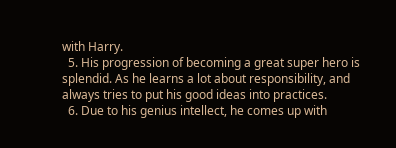with Harry.
  5. His progression of becoming a great super hero is splendid. As he learns a lot about responsibility, and always tries to put his good ideas into practices.
  6. Due to his genius intellect, he comes up with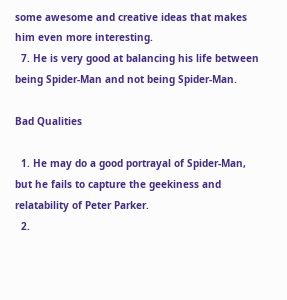some awesome and creative ideas that makes him even more interesting.
  7. He is very good at balancing his life between being Spider-Man and not being Spider-Man.

Bad Qualities

  1. He may do a good portrayal of Spider-Man, but he fails to capture the geekiness and relatability of Peter Parker.
  2.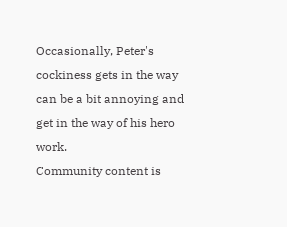Occasionally, Peter's cockiness gets in the way can be a bit annoying and get in the way of his hero work.
Community content is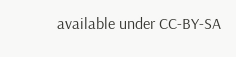available under CC-BY-SA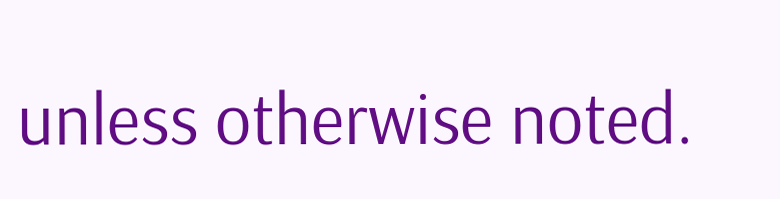unless otherwise noted.